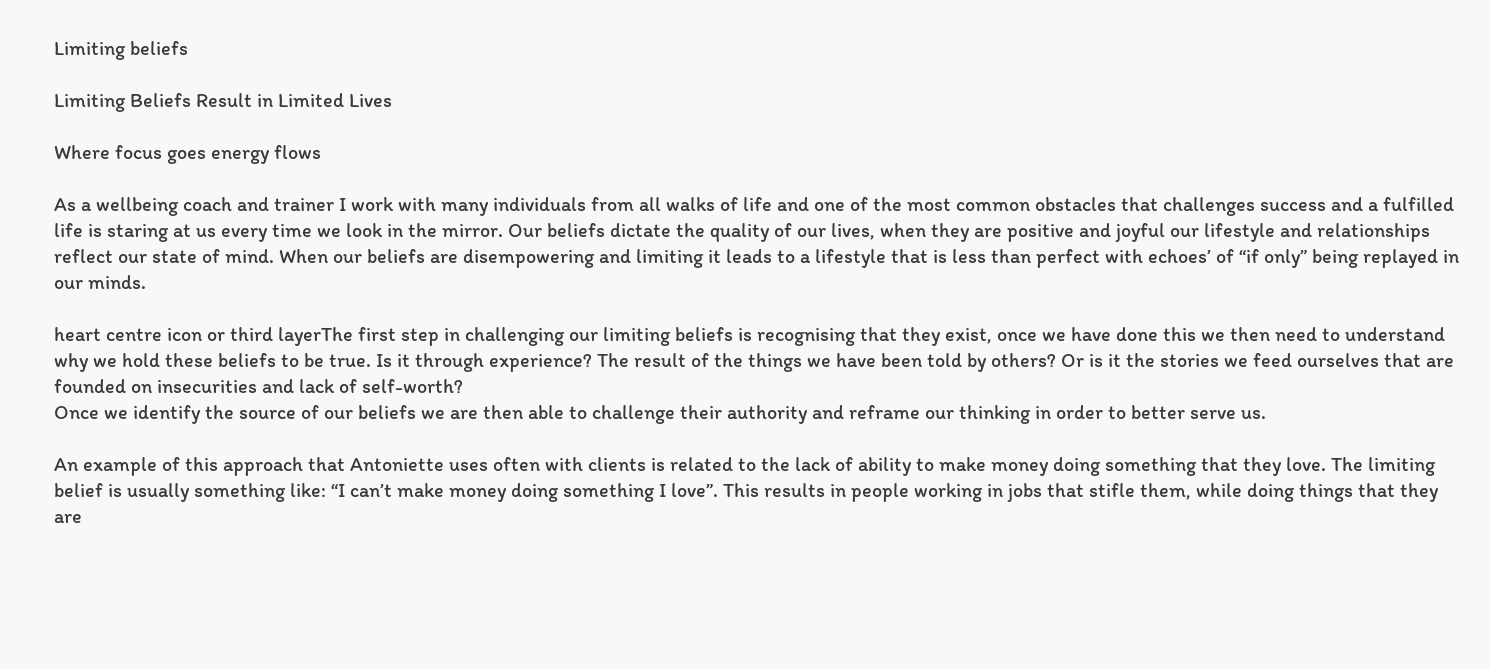Limiting beliefs

Limiting Beliefs Result in Limited Lives

Where focus goes energy flows

As a wellbeing coach and trainer I work with many individuals from all walks of life and one of the most common obstacles that challenges success and a fulfilled life is staring at us every time we look in the mirror. Our beliefs dictate the quality of our lives, when they are positive and joyful our lifestyle and relationships reflect our state of mind. When our beliefs are disempowering and limiting it leads to a lifestyle that is less than perfect with echoes’ of “if only” being replayed in our minds.

heart centre icon or third layerThe first step in challenging our limiting beliefs is recognising that they exist, once we have done this we then need to understand why we hold these beliefs to be true. Is it through experience? The result of the things we have been told by others? Or is it the stories we feed ourselves that are founded on insecurities and lack of self-worth?
Once we identify the source of our beliefs we are then able to challenge their authority and reframe our thinking in order to better serve us.

An example of this approach that Antoniette uses often with clients is related to the lack of ability to make money doing something that they love. The limiting belief is usually something like: “I can’t make money doing something I love”. This results in people working in jobs that stifle them, while doing things that they are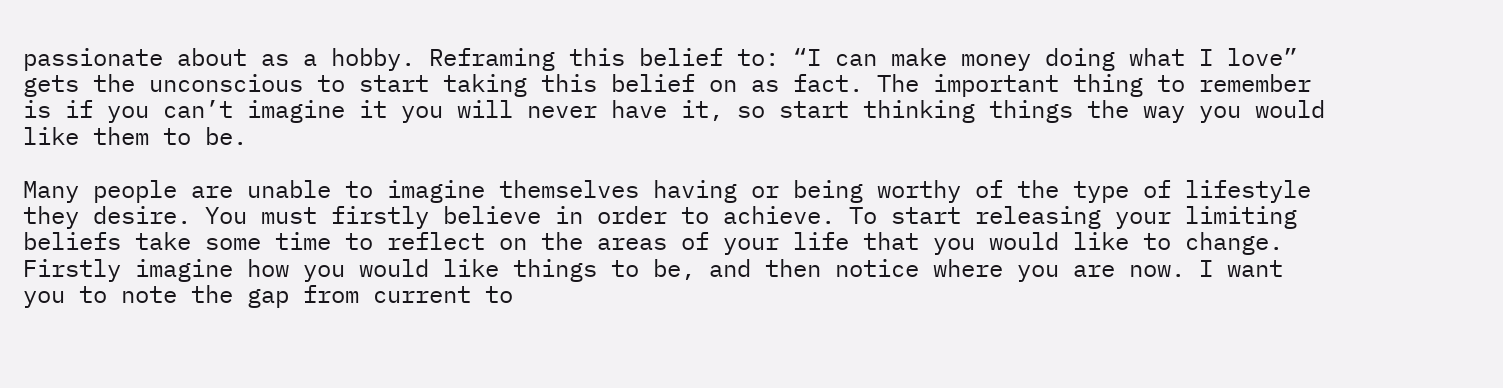passionate about as a hobby. Reframing this belief to: “I can make money doing what I love” gets the unconscious to start taking this belief on as fact. The important thing to remember is if you can’t imagine it you will never have it, so start thinking things the way you would like them to be.

Many people are unable to imagine themselves having or being worthy of the type of lifestyle they desire. You must firstly believe in order to achieve. To start releasing your limiting beliefs take some time to reflect on the areas of your life that you would like to change. Firstly imagine how you would like things to be, and then notice where you are now. I want you to note the gap from current to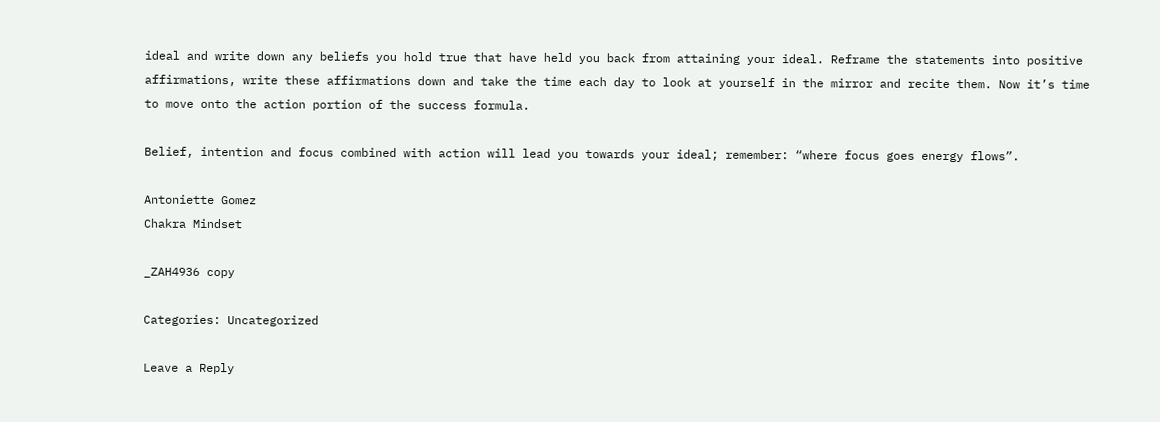ideal and write down any beliefs you hold true that have held you back from attaining your ideal. Reframe the statements into positive affirmations, write these affirmations down and take the time each day to look at yourself in the mirror and recite them. Now it’s time to move onto the action portion of the success formula.

Belief, intention and focus combined with action will lead you towards your ideal; remember: “where focus goes energy flows”.

Antoniette Gomez
Chakra Mindset

_ZAH4936 copy

Categories: Uncategorized

Leave a Reply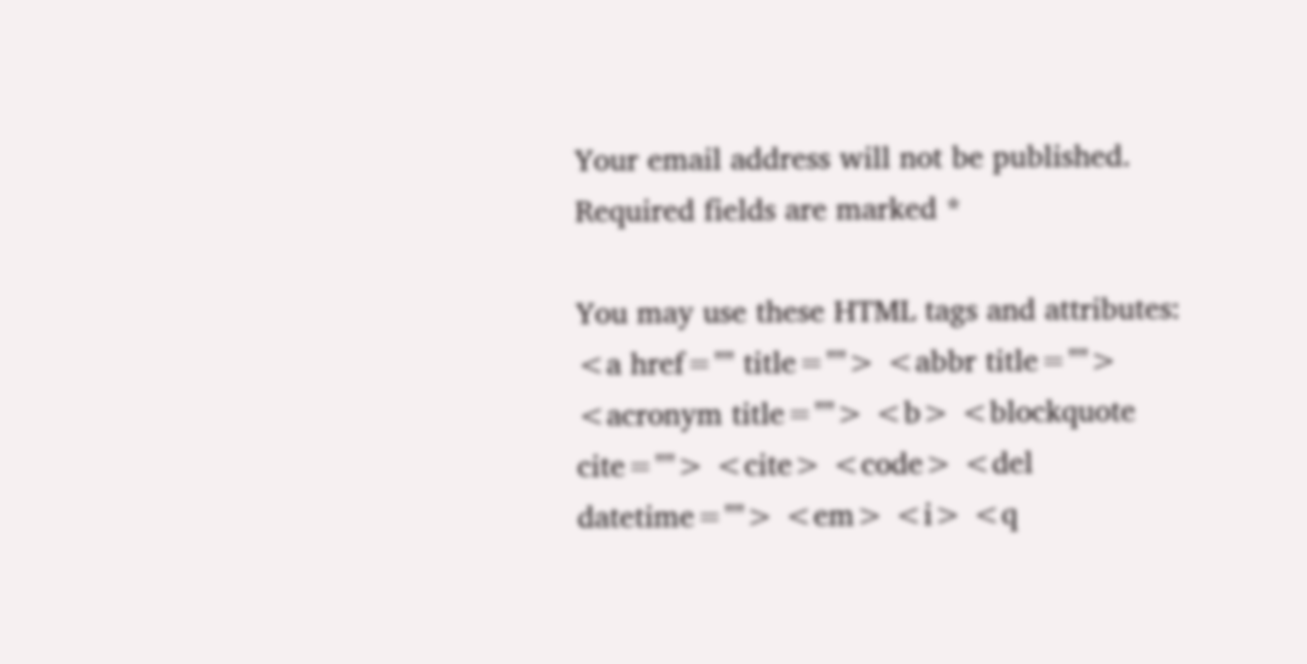Your email address will not be published. Required fields are marked *

You may use these HTML tags and attributes: <a href="" title=""> <abbr title=""> <acronym title=""> <b> <blockquote cite=""> <cite> <code> <del datetime=""> <em> <i> <q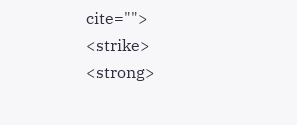cite=""> <strike> <strong>